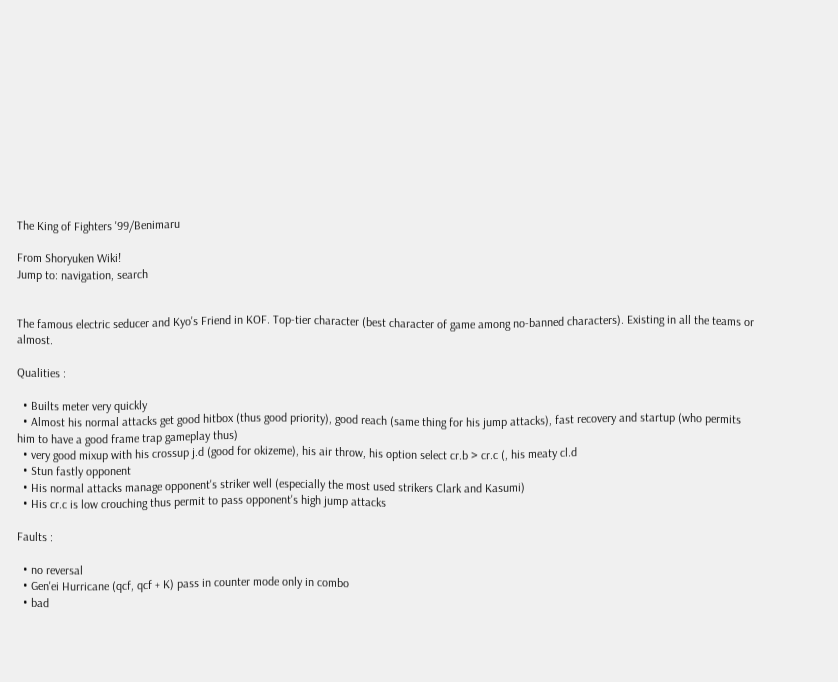The King of Fighters '99/Benimaru

From Shoryuken Wiki!
Jump to: navigation, search


The famous electric seducer and Kyo's Friend in KOF. Top-tier character (best character of game among no-banned characters). Existing in all the teams or almost.

Qualities :

  • Builts meter very quickly
  • Almost his normal attacks get good hitbox (thus good priority), good reach (same thing for his jump attacks), fast recovery and startup (who permits him to have a good frame trap gameplay thus)
  • very good mixup with his crossup j.d (good for okizeme), his air throw, his option select cr.b > cr.c (, his meaty cl.d
  • Stun fastly opponent
  • His normal attacks manage opponent's striker well (especially the most used strikers Clark and Kasumi)
  • His cr.c is low crouching thus permit to pass opponent's high jump attacks

Faults :

  • no reversal
  • Gen'ei Hurricane (qcf, qcf + K) pass in counter mode only in combo
  • bad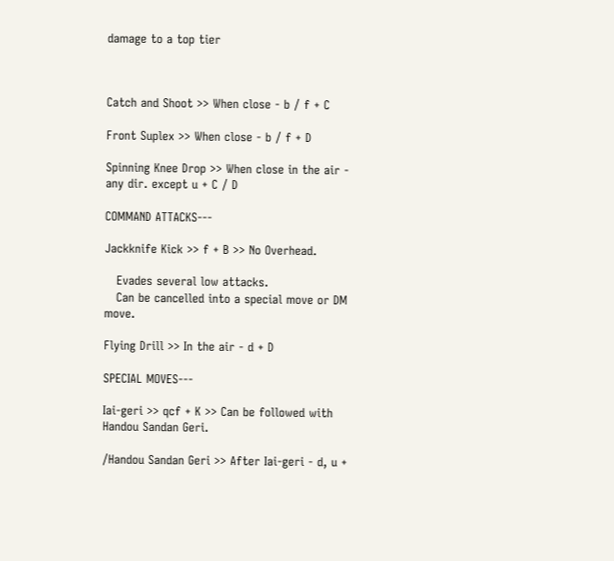damage to a top tier



Catch and Shoot >> When close - b / f + C

Front Suplex >> When close - b / f + D

Spinning Knee Drop >> When close in the air - any dir. except u + C / D

COMMAND ATTACKS---

Jackknife Kick >> f + B >> No Overhead.

   Evades several low attacks.
   Can be cancelled into a special move or DM move.

Flying Drill >> In the air - d + D

SPECIAL MOVES---

Iai-geri >> qcf + K >> Can be followed with Handou Sandan Geri.

/Handou Sandan Geri >> After Iai-geri - d, u +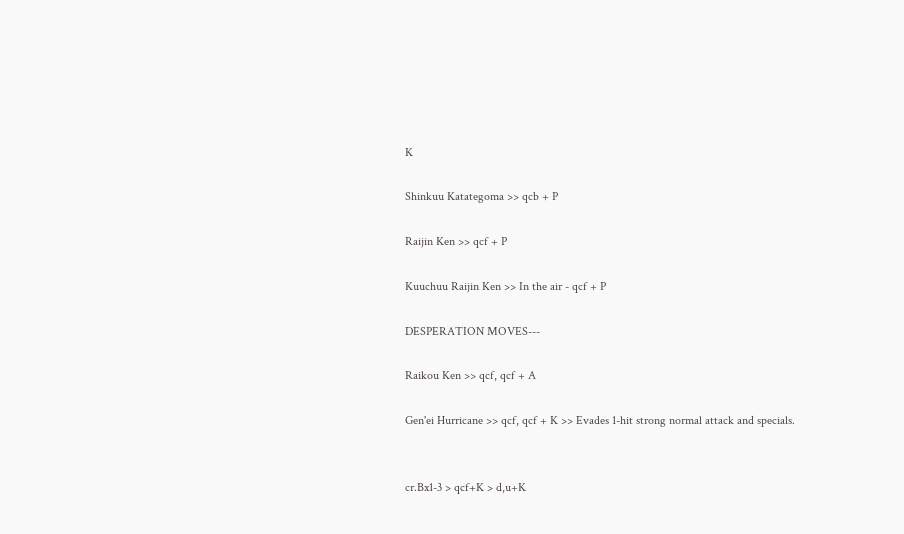K

Shinkuu Katategoma >> qcb + P

Raijin Ken >> qcf + P

Kuuchuu Raijin Ken >> In the air - qcf + P

DESPERATION MOVES---

Raikou Ken >> qcf, qcf + A

Gen'ei Hurricane >> qcf, qcf + K >> Evades 1-hit strong normal attack and specials.


cr.Bx1-3 > qcf+K > d,u+K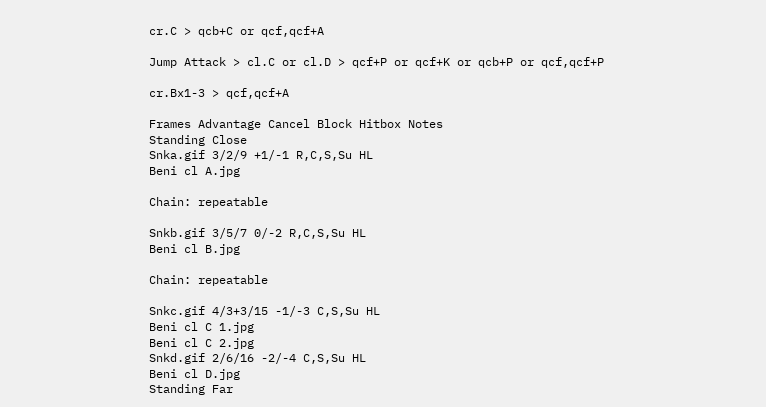cr.C > qcb+C or qcf,qcf+A

Jump Attack > cl.C or cl.D > qcf+P or qcf+K or qcb+P or qcf,qcf+P

cr.Bx1-3 > qcf,qcf+A

Frames Advantage Cancel Block Hitbox Notes
Standing Close
Snka.gif 3/2/9 +1/-1 R,C,S,Su HL
Beni cl A.jpg

Chain: repeatable

Snkb.gif 3/5/7 0/-2 R,C,S,Su HL
Beni cl B.jpg

Chain: repeatable

Snkc.gif 4/3+3/15 -1/-3 C,S,Su HL
Beni cl C 1.jpg
Beni cl C 2.jpg
Snkd.gif 2/6/16 -2/-4 C,S,Su HL
Beni cl D.jpg
Standing Far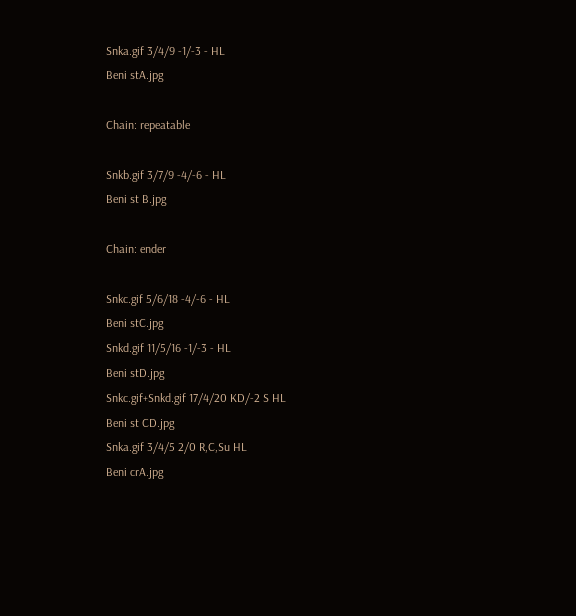Snka.gif 3/4/9 -1/-3 - HL
Beni stA.jpg

Chain: repeatable

Snkb.gif 3/7/9 -4/-6 - HL
Beni st B.jpg

Chain: ender

Snkc.gif 5/6/18 -4/-6 - HL
Beni stC.jpg
Snkd.gif 11/5/16 -1/-3 - HL
Beni stD.jpg
Snkc.gif+Snkd.gif 17/4/20 KD/-2 S HL
Beni st CD.jpg
Snka.gif 3/4/5 2/0 R,C,Su HL
Beni crA.jpg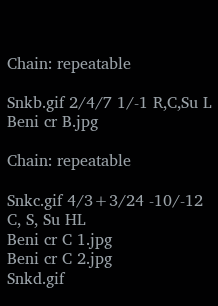Chain: repeatable

Snkb.gif 2/4/7 1/-1 R,C,Su L
Beni cr B.jpg

Chain: repeatable

Snkc.gif 4/3+3/24 -10/-12 C, S, Su HL
Beni cr C 1.jpg
Beni cr C 2.jpg
Snkd.gif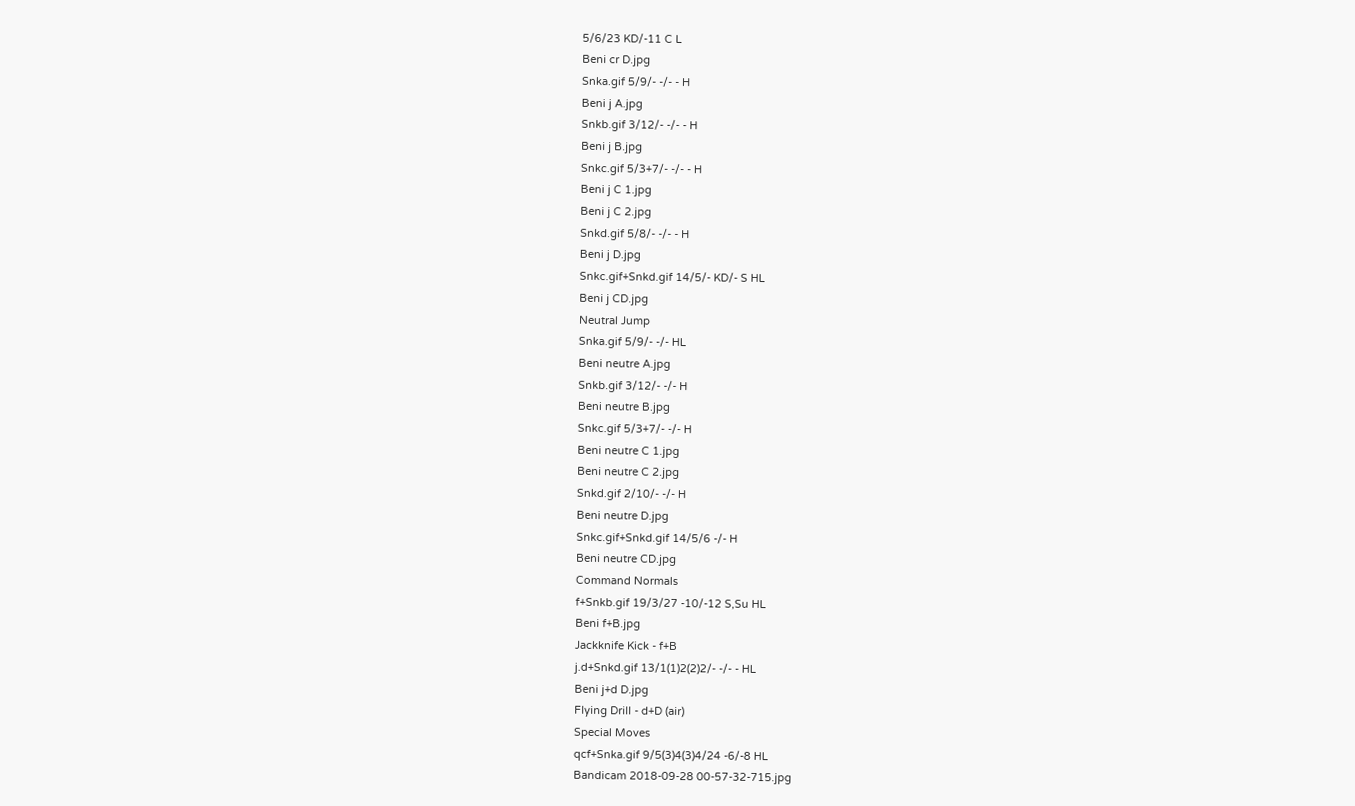5/6/23 KD/-11 C L
Beni cr D.jpg
Snka.gif 5/9/- -/- - H
Beni j A.jpg
Snkb.gif 3/12/- -/- - H
Beni j B.jpg
Snkc.gif 5/3+7/- -/- - H
Beni j C 1.jpg
Beni j C 2.jpg
Snkd.gif 5/8/- -/- - H
Beni j D.jpg
Snkc.gif+Snkd.gif 14/5/- KD/- S HL
Beni j CD.jpg
Neutral Jump
Snka.gif 5/9/- -/- HL
Beni neutre A.jpg
Snkb.gif 3/12/- -/- H
Beni neutre B.jpg
Snkc.gif 5/3+7/- -/- H
Beni neutre C 1.jpg
Beni neutre C 2.jpg
Snkd.gif 2/10/- -/- H
Beni neutre D.jpg
Snkc.gif+Snkd.gif 14/5/6 -/- H
Beni neutre CD.jpg
Command Normals
f+Snkb.gif 19/3/27 -10/-12 S,Su HL
Beni f+B.jpg
Jackknife Kick - f+B
j.d+Snkd.gif 13/1(1)2(2)2/- -/- - HL
Beni j+d D.jpg
Flying Drill - d+D (air)
Special Moves
qcf+Snka.gif 9/5(3)4(3)4/24 -6/-8 HL
Bandicam 2018-09-28 00-57-32-715.jpg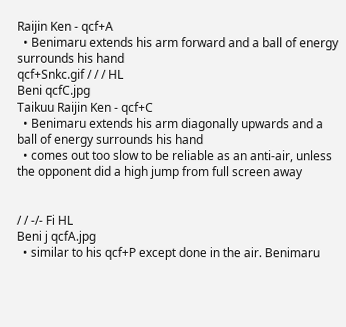Raijin Ken - qcf+A
  • Benimaru extends his arm forward and a ball of energy surrounds his hand
qcf+Snkc.gif / / / HL
Beni qcfC.jpg
Taikuu Raijin Ken - qcf+C
  • Benimaru extends his arm diagonally upwards and a ball of energy surrounds his hand
  • comes out too slow to be reliable as an anti-air, unless the opponent did a high jump from full screen away


/ / -/- Fi HL
Beni j qcfA.jpg
  • similar to his qcf+P except done in the air. Benimaru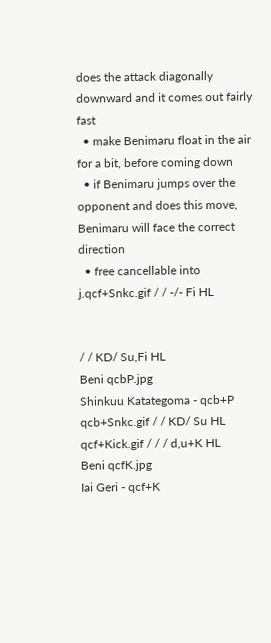does the attack diagonally downward and it comes out fairly fast
  • make Benimaru float in the air for a bit, before coming down
  • if Benimaru jumps over the opponent and does this move, Benimaru will face the correct direction
  • free cancellable into
j.qcf+Snkc.gif / / -/- Fi HL


/ / KD/ Su,Fi HL
Beni qcbP.jpg
Shinkuu Katategoma - qcb+P
qcb+Snkc.gif / / KD/ Su HL
qcf+Kick.gif / / / d,u+K HL
Beni qcfK.jpg
Iai Geri - qcf+K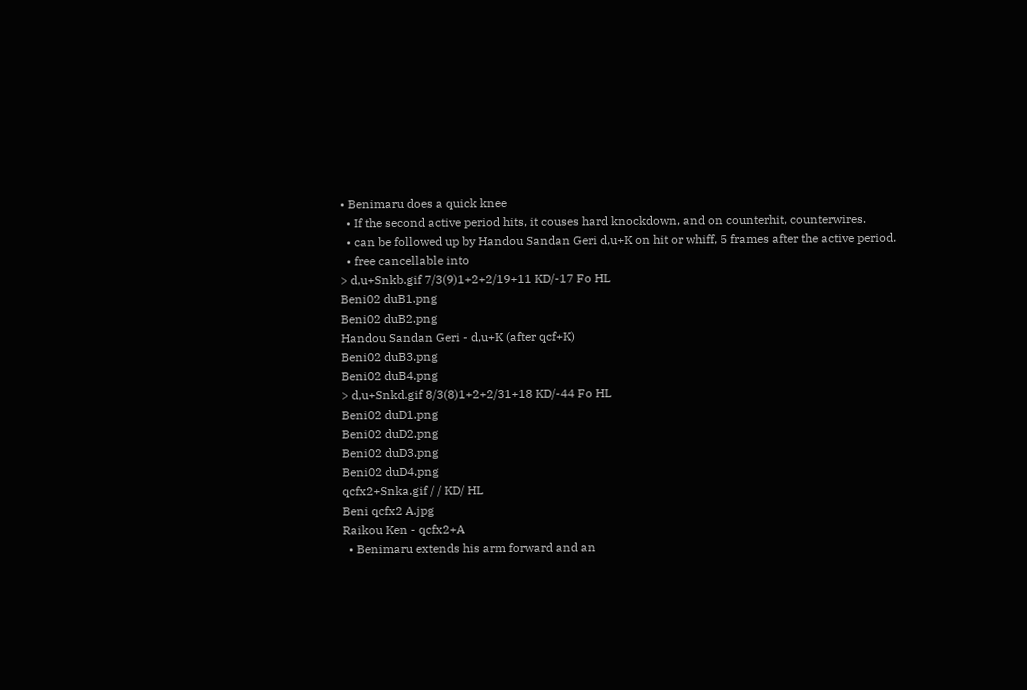• Benimaru does a quick knee
  • If the second active period hits, it couses hard knockdown, and on counterhit, counterwires.
  • can be followed up by Handou Sandan Geri d,u+K on hit or whiff, 5 frames after the active period.
  • free cancellable into
> d,u+Snkb.gif 7/3(9)1+2+2/19+11 KD/-17 Fo HL
Beni02 duB1.png
Beni02 duB2.png
Handou Sandan Geri - d,u+K (after qcf+K)
Beni02 duB3.png
Beni02 duB4.png
> d,u+Snkd.gif 8/3(8)1+2+2/31+18 KD/-44 Fo HL
Beni02 duD1.png
Beni02 duD2.png
Beni02 duD3.png
Beni02 duD4.png
qcfx2+Snka.gif / / KD/ HL
Beni qcfx2 A.jpg
Raikou Ken - qcfx2+A
  • Benimaru extends his arm forward and an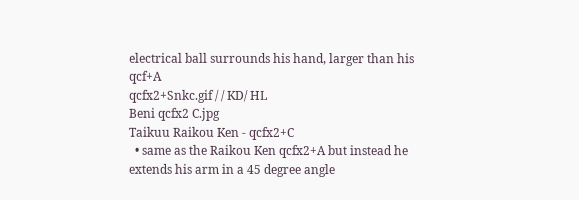electrical ball surrounds his hand, larger than his qcf+A
qcfx2+Snkc.gif / / KD/ HL
Beni qcfx2 C.jpg
Taikuu Raikou Ken - qcfx2+C
  • same as the Raikou Ken qcfx2+A but instead he extends his arm in a 45 degree angle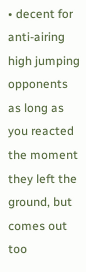• decent for anti-airing high jumping opponents as long as you reacted the moment they left the ground, but comes out too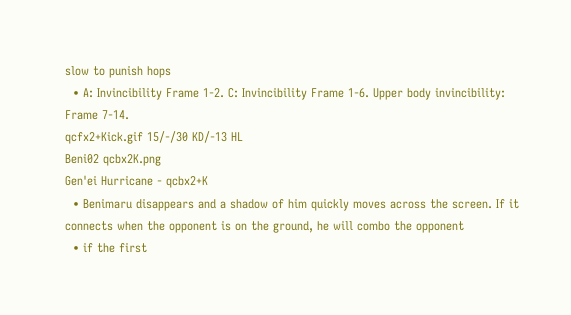slow to punish hops
  • A: Invincibility Frame 1-2. C: Invincibility Frame 1-6. Upper body invincibility: Frame 7-14.
qcfx2+Kick.gif 15/-/30 KD/-13 HL
Beni02 qcbx2K.png
Gen'ei Hurricane - qcbx2+K
  • Benimaru disappears and a shadow of him quickly moves across the screen. If it connects when the opponent is on the ground, he will combo the opponent
  • if the first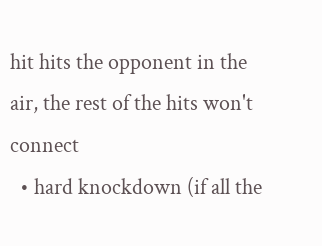hit hits the opponent in the air, the rest of the hits won't connect
  • hard knockdown (if all the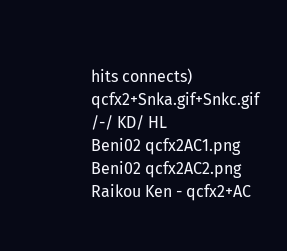hits connects)
qcfx2+Snka.gif+Snkc.gif /-/ KD/ HL
Beni02 qcfx2AC1.png
Beni02 qcfx2AC2.png
Raikou Ken - qcfx2+AC